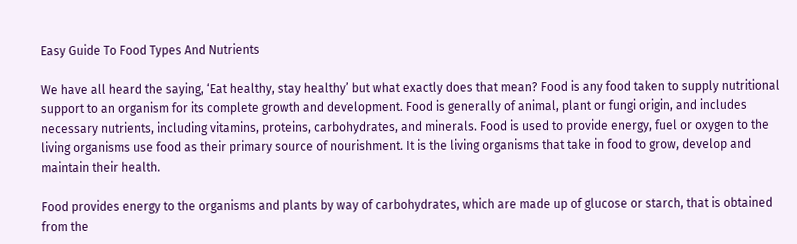Easy Guide To Food Types And Nutrients

We have all heard the saying, ‘Eat healthy, stay healthy’ but what exactly does that mean? Food is any food taken to supply nutritional support to an organism for its complete growth and development. Food is generally of animal, plant or fungi origin, and includes necessary nutrients, including vitamins, proteins, carbohydrates, and minerals. Food is used to provide energy, fuel or oxygen to the living organisms use food as their primary source of nourishment. It is the living organisms that take in food to grow, develop and maintain their health.

Food provides energy to the organisms and plants by way of carbohydrates, which are made up of glucose or starch, that is obtained from the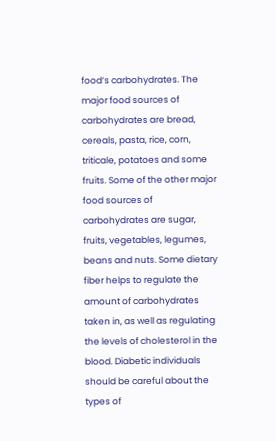food’s carbohydrates. The major food sources of carbohydrates are bread, cereals, pasta, rice, corn, triticale, potatoes and some fruits. Some of the other major food sources of carbohydrates are sugar, fruits, vegetables, legumes, beans and nuts. Some dietary fiber helps to regulate the amount of carbohydrates taken in, as well as regulating the levels of cholesterol in the blood. Diabetic individuals should be careful about the types of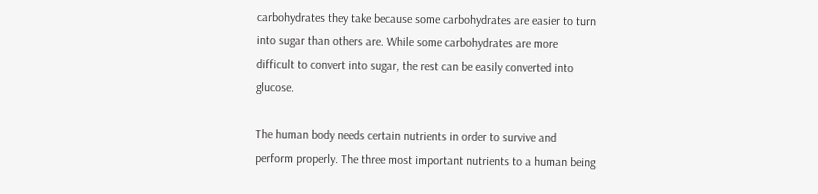carbohydrates they take because some carbohydrates are easier to turn into sugar than others are. While some carbohydrates are more difficult to convert into sugar, the rest can be easily converted into glucose.

The human body needs certain nutrients in order to survive and perform properly. The three most important nutrients to a human being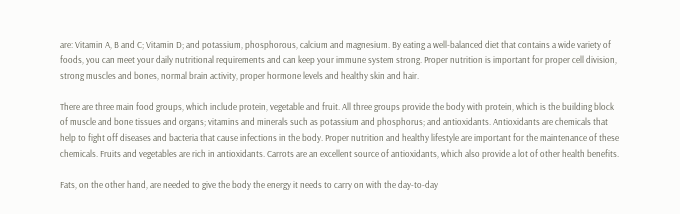are: Vitamin A, B and C; Vitamin D; and potassium, phosphorous, calcium and magnesium. By eating a well-balanced diet that contains a wide variety of foods, you can meet your daily nutritional requirements and can keep your immune system strong. Proper nutrition is important for proper cell division, strong muscles and bones, normal brain activity, proper hormone levels and healthy skin and hair.

There are three main food groups, which include protein, vegetable and fruit. All three groups provide the body with protein, which is the building block of muscle and bone tissues and organs; vitamins and minerals such as potassium and phosphorus; and antioxidants. Antioxidants are chemicals that help to fight off diseases and bacteria that cause infections in the body. Proper nutrition and healthy lifestyle are important for the maintenance of these chemicals. Fruits and vegetables are rich in antioxidants. Carrots are an excellent source of antioxidants, which also provide a lot of other health benefits.

Fats, on the other hand, are needed to give the body the energy it needs to carry on with the day-to-day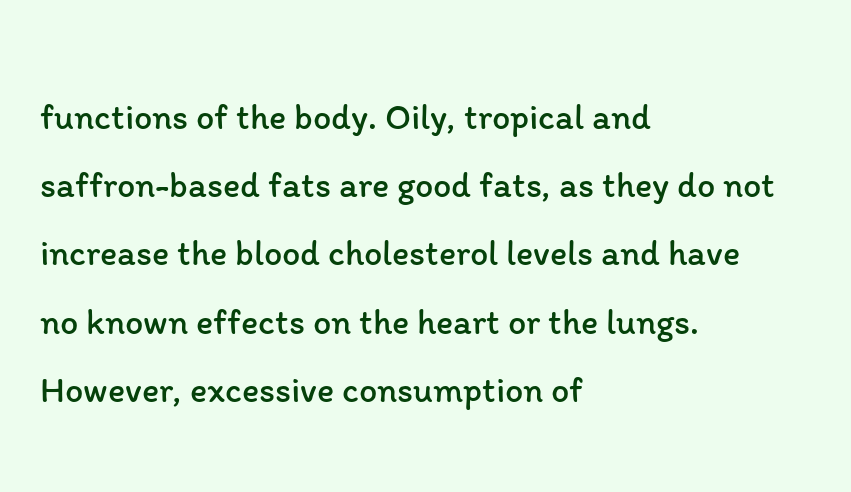functions of the body. Oily, tropical and saffron-based fats are good fats, as they do not increase the blood cholesterol levels and have no known effects on the heart or the lungs. However, excessive consumption of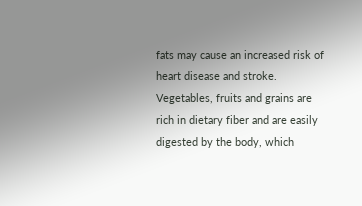fats may cause an increased risk of heart disease and stroke. Vegetables, fruits and grains are rich in dietary fiber and are easily digested by the body, which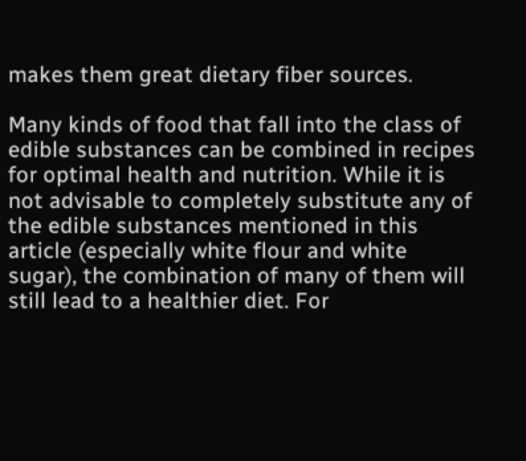makes them great dietary fiber sources.

Many kinds of food that fall into the class of edible substances can be combined in recipes for optimal health and nutrition. While it is not advisable to completely substitute any of the edible substances mentioned in this article (especially white flour and white sugar), the combination of many of them will still lead to a healthier diet. For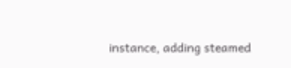instance, adding steamed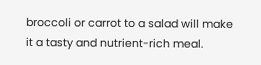broccoli or carrot to a salad will make it a tasty and nutrient-rich meal.